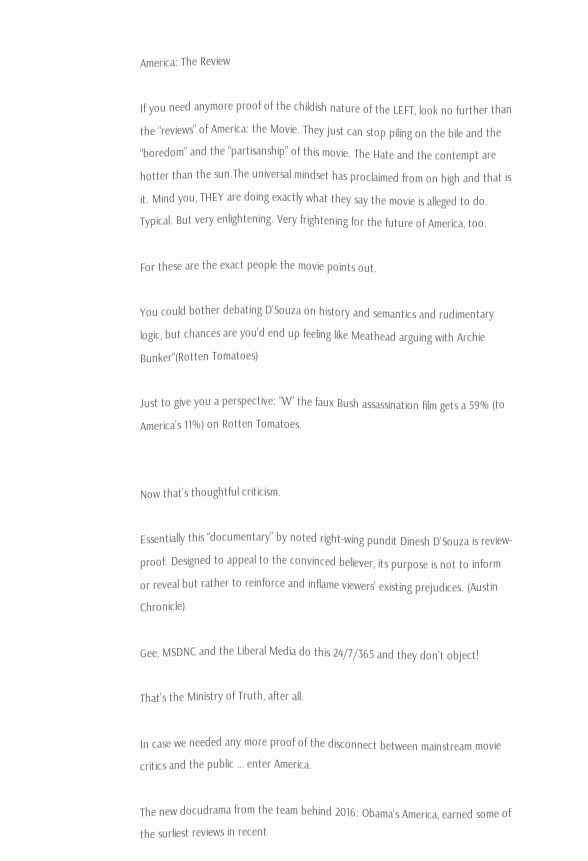America: The Review

If you need anymore proof of the childish nature of the LEFT, look no further than the “reviews” of America: the Movie. They just can stop piling on the bile and the “boredom” and the “partisanship” of this movie. The Hate and the contempt are hotter than the sun.The universal mindset has proclaimed from on high and that is it. Mind you, THEY are doing exactly what they say the movie is alleged to do. Typical. But very enlightening. Very frightening for the future of America, too.

For these are the exact people the movie points out.

You could bother debating D’Souza on history and semantics and rudimentary logic, but chances are you’d end up feeling like Meathead arguing with Archie Bunker“(Rotten Tomatoes)

Just to give you a perspective: “W” the faux Bush assassination film gets a 59% (to America’s 11%) on Rotten Tomatoes.


Now that’s thoughtful criticism.

Essentially this “documentary” by noted right-wing pundit Dinesh D’Souza is review-proof. Designed to appeal to the convinced believer, its purpose is not to inform or reveal but rather to reinforce and inflame viewers’ existing prejudices. (Austin Chronicle)

Gee, MSDNC and the Liberal Media do this 24/7/365 and they don’t object!

That’s the Ministry of Truth, after all.

In case we needed any more proof of the disconnect between mainstream movie critics and the public … enter America.

The new docudrama from the team behind 2016: Obama’s America, earned some of the surliest reviews in recent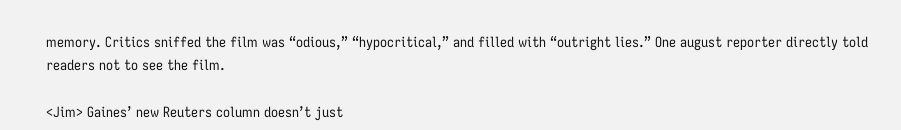memory. Critics sniffed the film was “odious,” “hypocritical,” and filled with “outright lies.” One august reporter directly told readers not to see the film.

<Jim> Gaines’ new Reuters column doesn’t just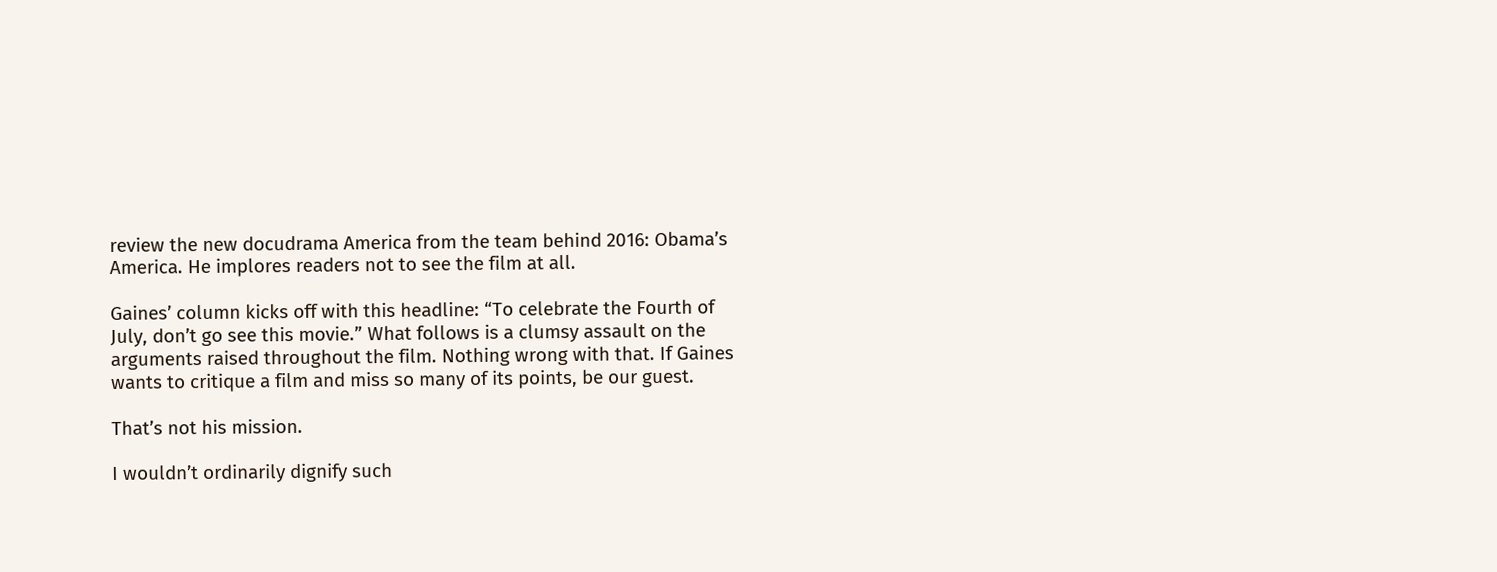review the new docudrama America from the team behind 2016: Obama’s America. He implores readers not to see the film at all.

Gaines’ column kicks off with this headline: “To celebrate the Fourth of July, don’t go see this movie.” What follows is a clumsy assault on the arguments raised throughout the film. Nothing wrong with that. If Gaines wants to critique a film and miss so many of its points, be our guest.

That’s not his mission.

I wouldn’t ordinarily dignify such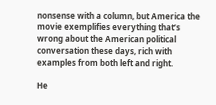nonsense with a column, but America the movie exemplifies everything that’s wrong about the American political conversation these days, rich with examples from both left and right.

He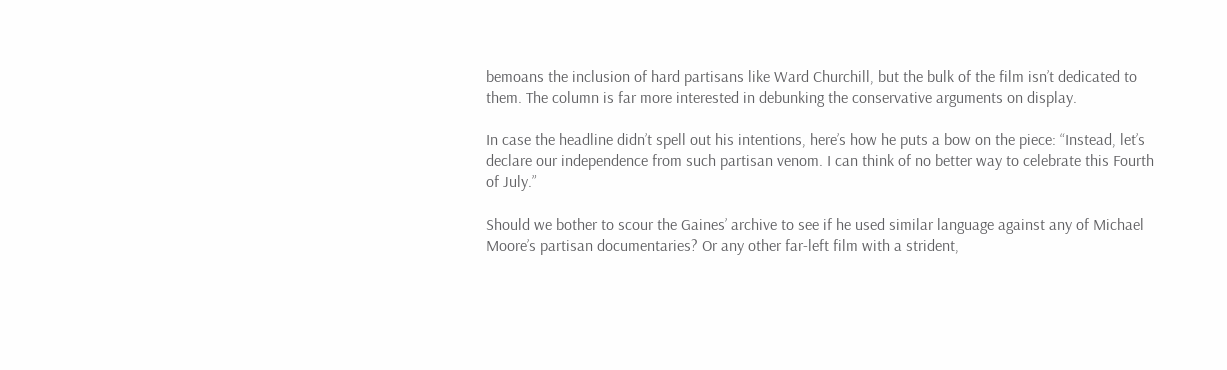bemoans the inclusion of hard partisans like Ward Churchill, but the bulk of the film isn’t dedicated to them. The column is far more interested in debunking the conservative arguments on display.

In case the headline didn’t spell out his intentions, here’s how he puts a bow on the piece: “Instead, let’s declare our independence from such partisan venom. I can think of no better way to celebrate this Fourth of July.”

Should we bother to scour the Gaines’ archive to see if he used similar language against any of Michael Moore’s partisan documentaries? Or any other far-left film with a strident,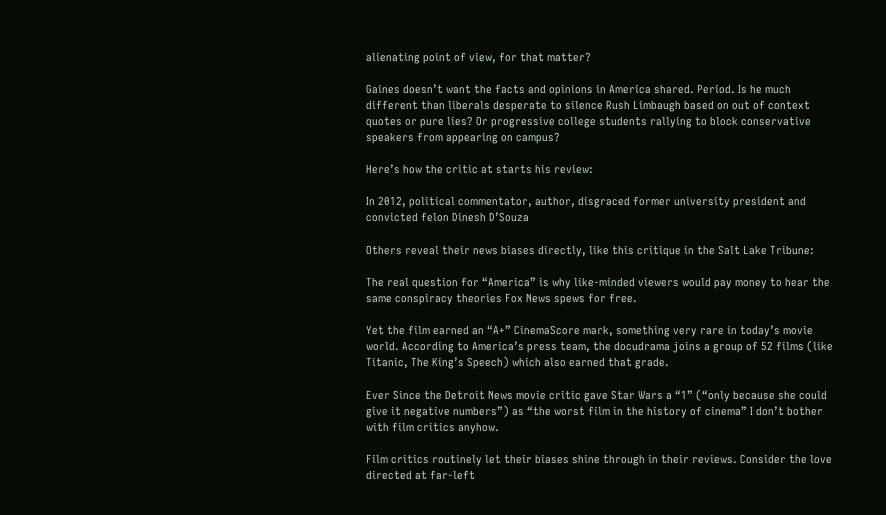alienating point of view, for that matter?

Gaines doesn’t want the facts and opinions in America shared. Period. Is he much different than liberals desperate to silence Rush Limbaugh based on out of context quotes or pure lies? Or progressive college students rallying to block conservative speakers from appearing on campus?

Here’s how the critic at starts his review:

In 2012, political commentator, author, disgraced former university president and convicted felon Dinesh D’Souza

Others reveal their news biases directly, like this critique in the Salt Lake Tribune:

The real question for “America” is why like-minded viewers would pay money to hear the same conspiracy theories Fox News spews for free.

Yet the film earned an “A+” CinemaScore mark, something very rare in today’s movie world. According to America’s press team, the docudrama joins a group of 52 films (like Titanic, The King’s Speech) which also earned that grade.

Ever Since the Detroit News movie critic gave Star Wars a “1” (“only because she could give it negative numbers”) as “the worst film in the history of cinema” I don’t bother with film critics anyhow.

Film critics routinely let their biases shine through in their reviews. Consider the love directed at far-left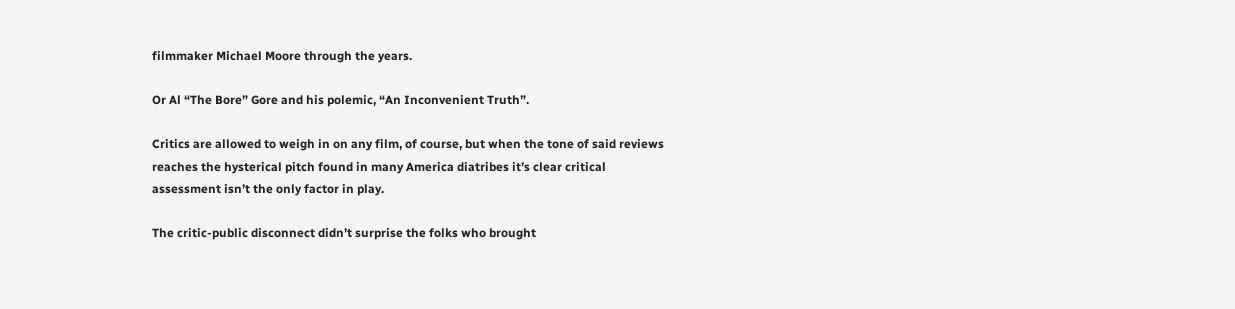filmmaker Michael Moore through the years.

Or Al “The Bore” Gore and his polemic, “An Inconvenient Truth”.

Critics are allowed to weigh in on any film, of course, but when the tone of said reviews reaches the hysterical pitch found in many America diatribes it’s clear critical assessment isn’t the only factor in play.

The critic-public disconnect didn’t surprise the folks who brought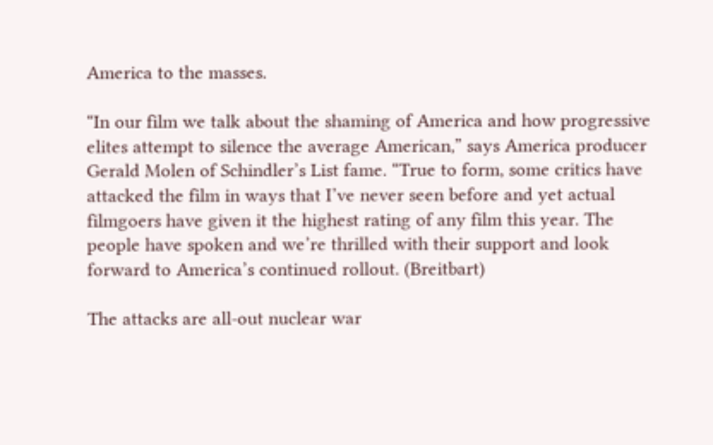America to the masses.

“In our film we talk about the shaming of America and how progressive elites attempt to silence the average American,” says America producer Gerald Molen of Schindler’s List fame. “True to form, some critics have attacked the film in ways that I’ve never seen before and yet actual filmgoers have given it the highest rating of any film this year. The people have spoken and we’re thrilled with their support and look forward to America’s continued rollout. (Breitbart)

The attacks are all-out nuclear war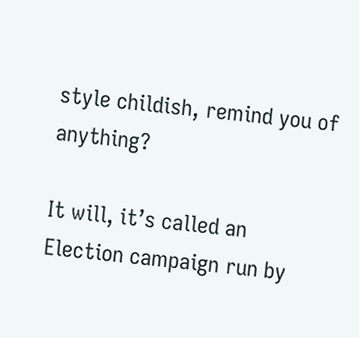style childish, remind you of anything?

It will, it’s called an Election campaign run by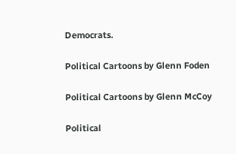Democrats.

Political Cartoons by Glenn Foden

Political Cartoons by Glenn McCoy

Political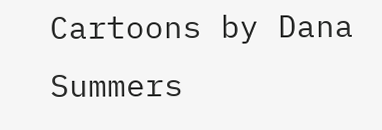Cartoons by Dana Summers